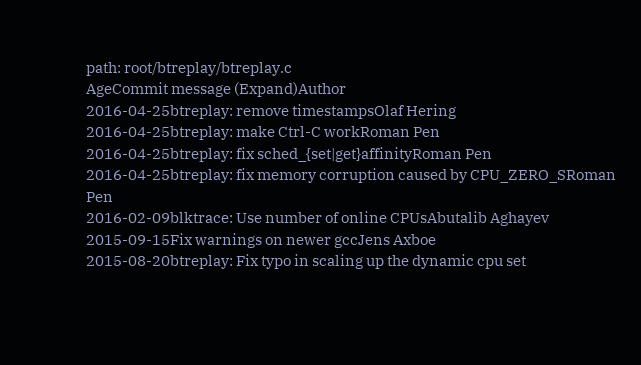path: root/btreplay/btreplay.c
AgeCommit message (Expand)Author
2016-04-25btreplay: remove timestampsOlaf Hering
2016-04-25btreplay: make Ctrl-C workRoman Pen
2016-04-25btreplay: fix sched_{set|get}affinityRoman Pen
2016-04-25btreplay: fix memory corruption caused by CPU_ZERO_SRoman Pen
2016-02-09blktrace: Use number of online CPUsAbutalib Aghayev
2015-09-15Fix warnings on newer gccJens Axboe
2015-08-20btreplay: Fix typo in scaling up the dynamic cpu set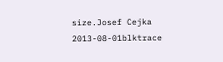size.Josef Cejka
2013-08-01blktrace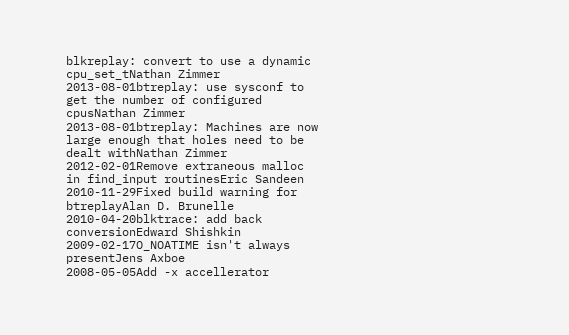blkreplay: convert to use a dynamic cpu_set_tNathan Zimmer
2013-08-01btreplay: use sysconf to get the number of configured cpusNathan Zimmer
2013-08-01btreplay: Machines are now large enough that holes need to be dealt withNathan Zimmer
2012-02-01Remove extraneous malloc in find_input routinesEric Sandeen
2010-11-29Fixed build warning for btreplayAlan D. Brunelle
2010-04-20blktrace: add back conversionEdward Shishkin
2009-02-17O_NOATIME isn't always presentJens Axboe
2008-05-05Add -x accellerator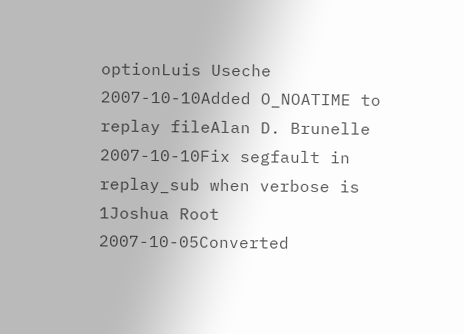optionLuis Useche
2007-10-10Added O_NOATIME to replay fileAlan D. Brunelle
2007-10-10Fix segfault in replay_sub when verbose is 1Joshua Root
2007-10-05Converted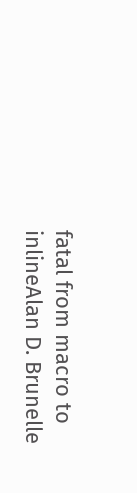fatal from macro to inlineAlan D. Brunelle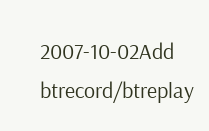2007-10-02Add btrecord/btreplay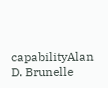capabilityAlan D. Brunelle